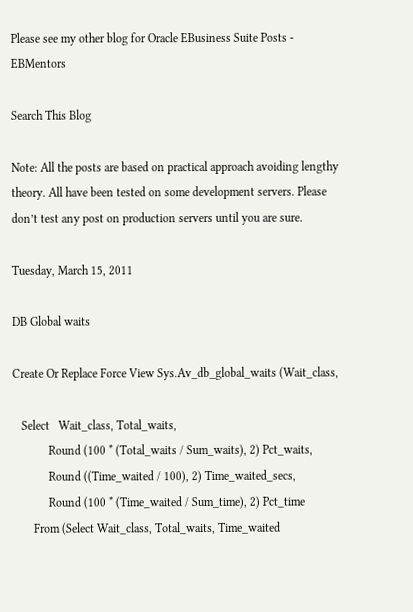Please see my other blog for Oracle EBusiness Suite Posts - EBMentors

Search This Blog

Note: All the posts are based on practical approach avoiding lengthy theory. All have been tested on some development servers. Please don’t test any post on production servers until you are sure.

Tuesday, March 15, 2011

DB Global waits

Create Or Replace Force View Sys.Av_db_global_waits (Wait_class,

   Select   Wait_class, Total_waits,
            Round (100 * (Total_waits / Sum_waits), 2) Pct_waits,
            Round ((Time_waited / 100), 2) Time_waited_secs,
            Round (100 * (Time_waited / Sum_time), 2) Pct_time
       From (Select Wait_class, Total_waits, Time_waited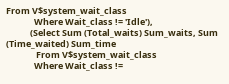From V$system_wait_class
              Where Wait_class != 'Idle'),
            (Select Sum (Total_waits) Sum_waits, Sum (Time_waited) Sum_time
               From V$system_wait_class
              Where Wait_class !=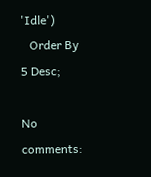'Idle')
   Order By 5 Desc;

No comments: